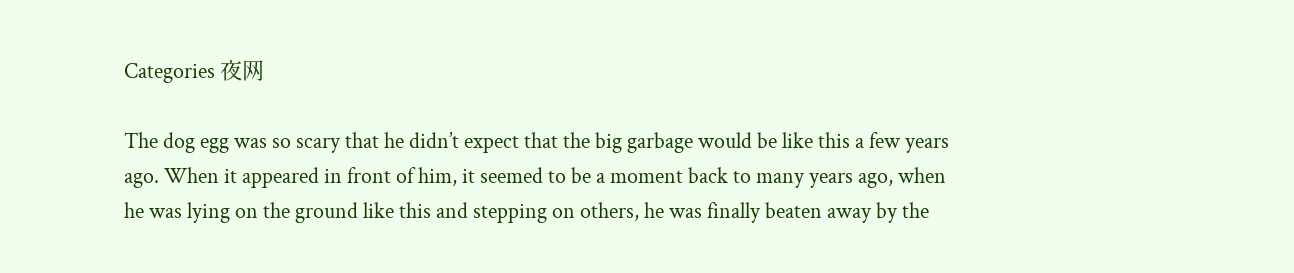Categories 夜网

The dog egg was so scary that he didn’t expect that the big garbage would be like this a few years ago. When it appeared in front of him, it seemed to be a moment back to many years ago, when he was lying on the ground like this and stepping on others, he was finally beaten away by the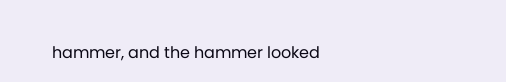hammer, and the hammer looked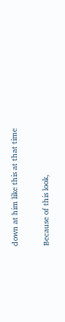down at him like this at that time

Because of this look,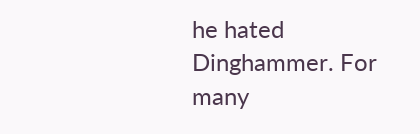he hated Dinghammer. For many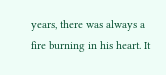years, there was always a fire burning in his heart. It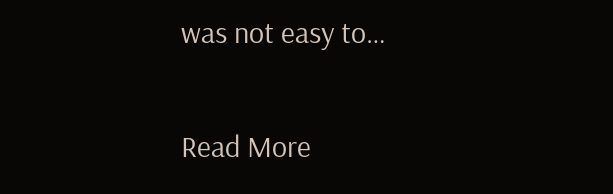was not easy to…

Read More